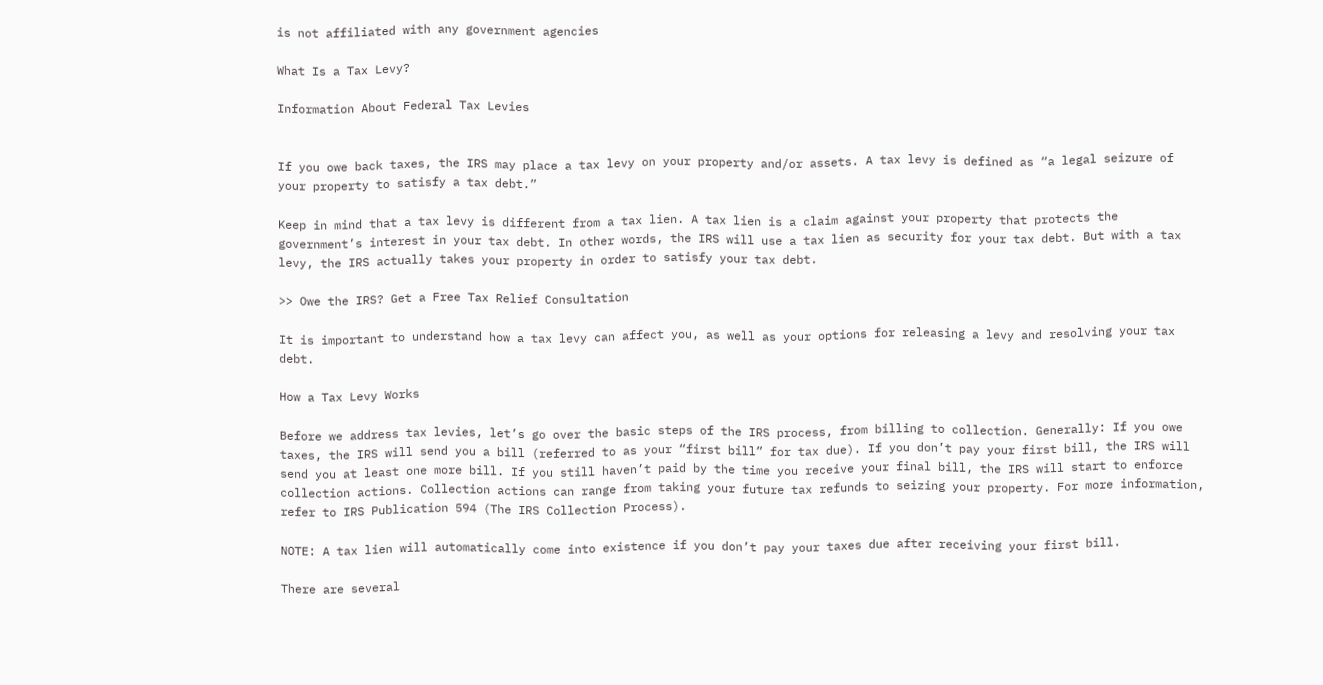is not affiliated with any government agencies

What Is a Tax Levy?

Information About Federal Tax Levies


If you owe back taxes, the IRS may place a tax levy on your property and/or assets. A tax levy is defined as “a legal seizure of your property to satisfy a tax debt.”

Keep in mind that a tax levy is different from a tax lien. A tax lien is a claim against your property that protects the government’s interest in your tax debt. In other words, the IRS will use a tax lien as security for your tax debt. But with a tax levy, the IRS actually takes your property in order to satisfy your tax debt.

>> Owe the IRS? Get a Free Tax Relief Consultation

It is important to understand how a tax levy can affect you, as well as your options for releasing a levy and resolving your tax debt.

How a Tax Levy Works

Before we address tax levies, let’s go over the basic steps of the IRS process, from billing to collection. Generally: If you owe taxes, the IRS will send you a bill (referred to as your “first bill” for tax due). If you don’t pay your first bill, the IRS will send you at least one more bill. If you still haven’t paid by the time you receive your final bill, the IRS will start to enforce collection actions. Collection actions can range from taking your future tax refunds to seizing your property. For more information, refer to IRS Publication 594 (The IRS Collection Process).

NOTE: A tax lien will automatically come into existence if you don’t pay your taxes due after receiving your first bill.

There are several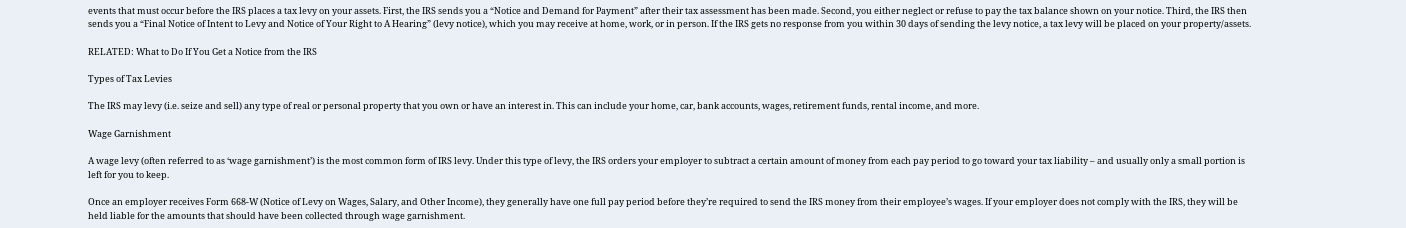events that must occur before the IRS places a tax levy on your assets. First, the IRS sends you a “Notice and Demand for Payment” after their tax assessment has been made. Second, you either neglect or refuse to pay the tax balance shown on your notice. Third, the IRS then sends you a “Final Notice of Intent to Levy and Notice of Your Right to A Hearing” (levy notice), which you may receive at home, work, or in person. If the IRS gets no response from you within 30 days of sending the levy notice, a tax levy will be placed on your property/assets.

RELATED: What to Do If You Get a Notice from the IRS

Types of Tax Levies

The IRS may levy (i.e. seize and sell) any type of real or personal property that you own or have an interest in. This can include your home, car, bank accounts, wages, retirement funds, rental income, and more.

Wage Garnishment

A wage levy (often referred to as ‘wage garnishment’) is the most common form of IRS levy. Under this type of levy, the IRS orders your employer to subtract a certain amount of money from each pay period to go toward your tax liability – and usually only a small portion is left for you to keep.

Once an employer receives Form 668-W (Notice of Levy on Wages, Salary, and Other Income), they generally have one full pay period before they’re required to send the IRS money from their employee’s wages. If your employer does not comply with the IRS, they will be held liable for the amounts that should have been collected through wage garnishment.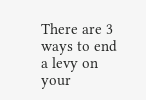There are 3 ways to end a levy on your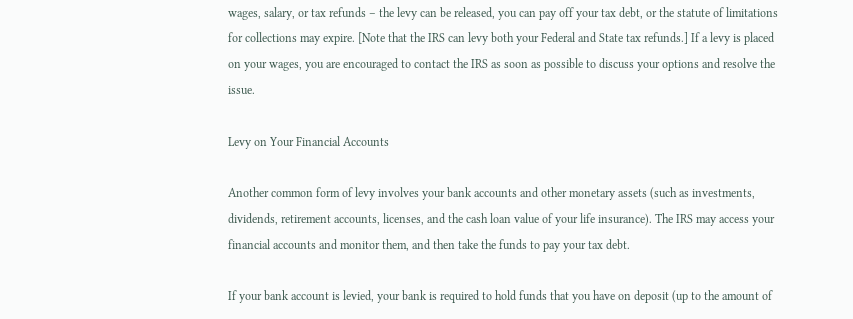wages, salary, or tax refunds – the levy can be released, you can pay off your tax debt, or the statute of limitations for collections may expire. [Note that the IRS can levy both your Federal and State tax refunds.] If a levy is placed on your wages, you are encouraged to contact the IRS as soon as possible to discuss your options and resolve the issue.

Levy on Your Financial Accounts

Another common form of levy involves your bank accounts and other monetary assets (such as investments, dividends, retirement accounts, licenses, and the cash loan value of your life insurance). The IRS may access your financial accounts and monitor them, and then take the funds to pay your tax debt.

If your bank account is levied, your bank is required to hold funds that you have on deposit (up to the amount of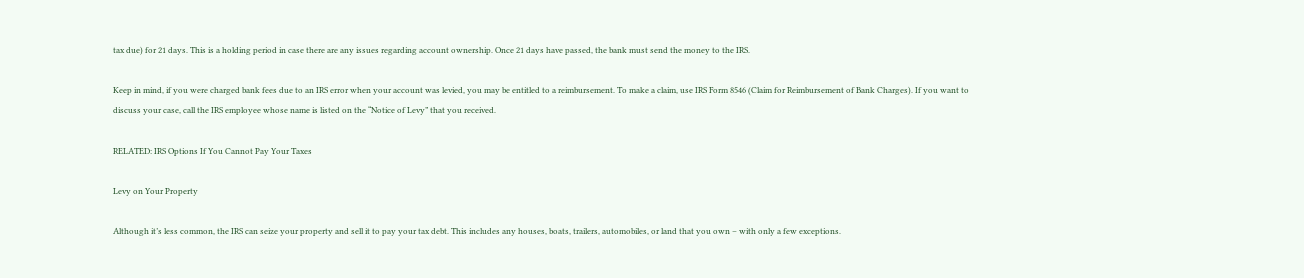tax due) for 21 days. This is a holding period in case there are any issues regarding account ownership. Once 21 days have passed, the bank must send the money to the IRS.

Keep in mind, if you were charged bank fees due to an IRS error when your account was levied, you may be entitled to a reimbursement. To make a claim, use IRS Form 8546 (Claim for Reimbursement of Bank Charges). If you want to discuss your case, call the IRS employee whose name is listed on the “Notice of Levy” that you received.

RELATED: IRS Options If You Cannot Pay Your Taxes

Levy on Your Property

Although it’s less common, the IRS can seize your property and sell it to pay your tax debt. This includes any houses, boats, trailers, automobiles, or land that you own – with only a few exceptions.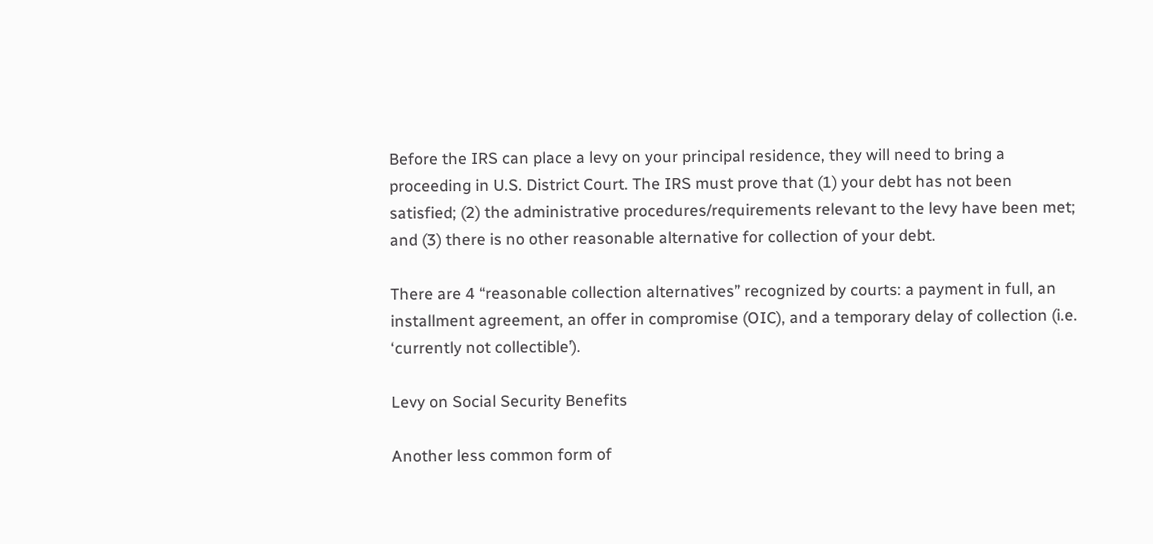Before the IRS can place a levy on your principal residence, they will need to bring a proceeding in U.S. District Court. The IRS must prove that (1) your debt has not been satisfied; (2) the administrative procedures/requirements relevant to the levy have been met; and (3) there is no other reasonable alternative for collection of your debt.

There are 4 “reasonable collection alternatives” recognized by courts: a payment in full, an installment agreement, an offer in compromise (OIC), and a temporary delay of collection (i.e. ‘currently not collectible’).

Levy on Social Security Benefits

Another less common form of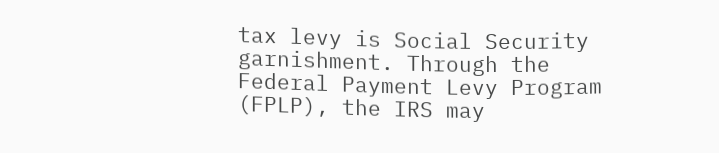tax levy is Social Security garnishment. Through the Federal Payment Levy Program (FPLP), the IRS may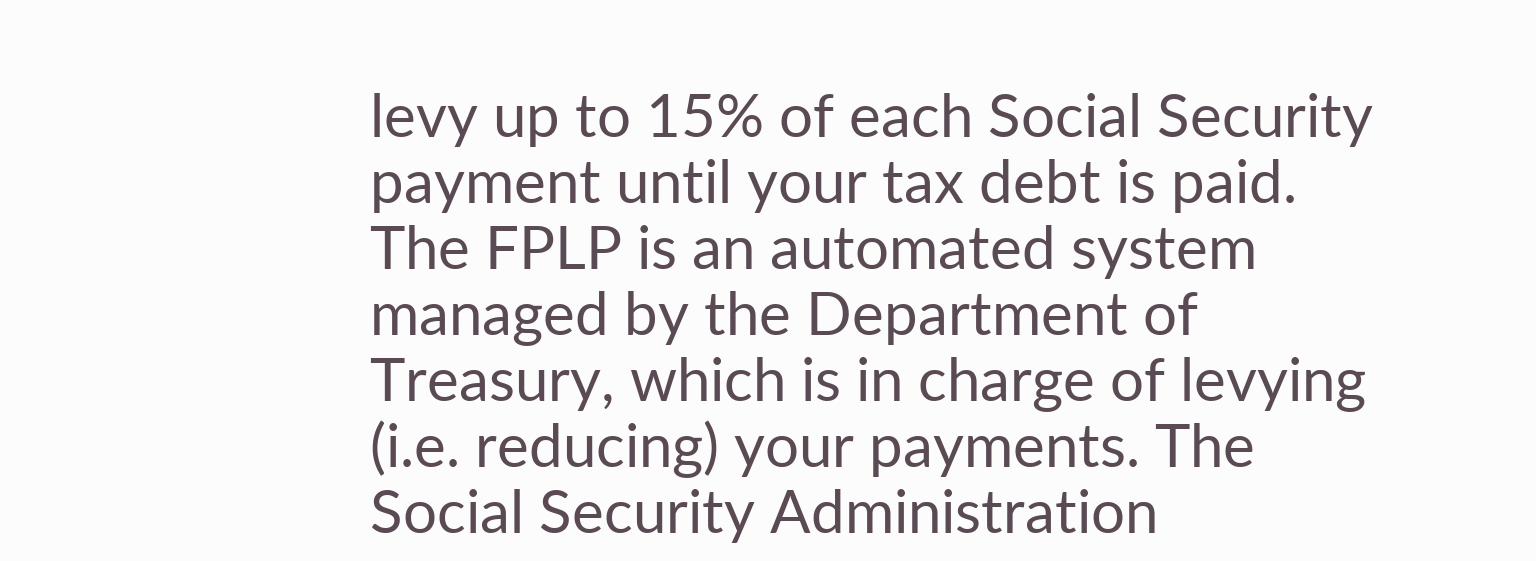levy up to 15% of each Social Security payment until your tax debt is paid. The FPLP is an automated system managed by the Department of Treasury, which is in charge of levying (i.e. reducing) your payments. The Social Security Administration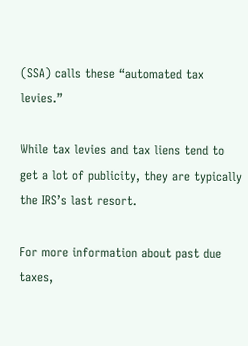(SSA) calls these “automated tax levies.”

While tax levies and tax liens tend to get a lot of publicity, they are typically the IRS’s last resort.

For more information about past due taxes,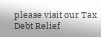please visit our Tax Debt Relief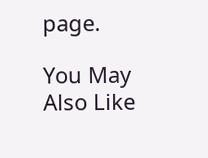page.

You May Also Like